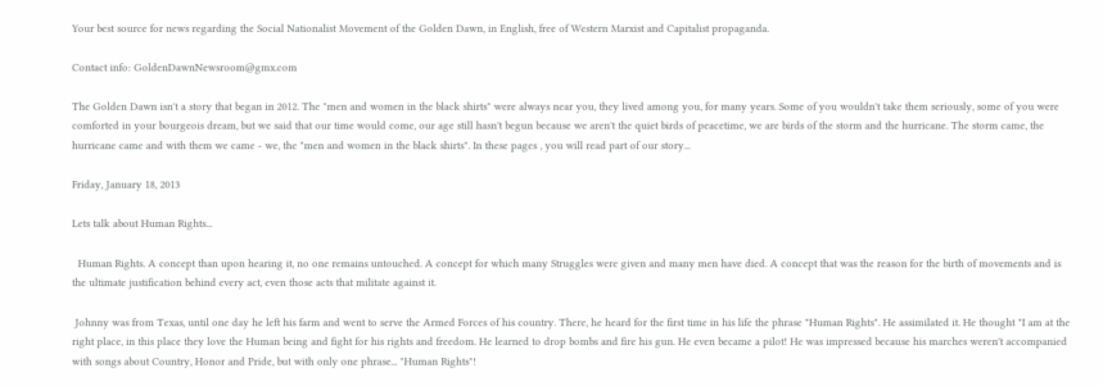Your best source for news regarding the Social Nationalist Movement of the Golden Dawn, in English, free of Western Marxist and Capitalist propaganda.

Contact info: GoldenDawnNewsroom@gmx.com

The Golden Dawn isn't a story that began in 2012. The "men and women in the black shirts" were always near you, they lived among you, for many years. Some of you wouldn't take them seriously, some of you were comforted in your bourgeois dream, but we said that our time would come, our age still hasn't begun because we aren't the quiet birds of peacetime, we are birds of the storm and the hurricane. The storm came, the hurricane came and with them we came - we, the "men and women in the black shirts". In these pages , you will read part of our story...

Friday, January 18, 2013

Lets talk about Human Rights...

  Human Rights. A concept than upon hearing it, no one remains untouched. A concept for which many Struggles were given and many men have died. A concept that was the reason for the birth of movements and is the ultimate justification behind every act, even those acts that militate against it.

 Johnny was from Texas, until one day he left his farm and went to serve the Armed Forces of his country. There, he heard for the first time in his life the phrase "Human Rights". He assimilated it. He thought "I am at the right place, in this place they love the Human being and fight for his rights and freedom. He learned to drop bombs and fire his gun. He even became a pilot! He was impressed because his marches weren't accompanied with songs about Country, Honor and Pride, but with only one phrase... "Human Rights"!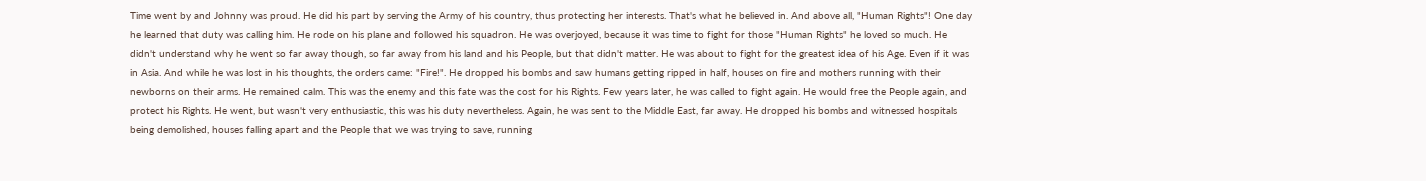Time went by and Johnny was proud. He did his part by serving the Army of his country, thus protecting her interests. That's what he believed in. And above all, "Human Rights"! One day he learned that duty was calling him. He rode on his plane and followed his squadron. He was overjoyed, because it was time to fight for those "Human Rights" he loved so much. He didn't understand why he went so far away though, so far away from his land and his People, but that didn't matter. He was about to fight for the greatest idea of his Age. Even if it was in Asia. And while he was lost in his thoughts, the orders came: "Fire!". He dropped his bombs and saw humans getting ripped in half, houses on fire and mothers running with their newborns on their arms. He remained calm. This was the enemy and this fate was the cost for his Rights. Few years later, he was called to fight again. He would free the People again, and protect his Rights. He went, but wasn't very enthusiastic, this was his duty nevertheless. Again, he was sent to the Middle East, far away. He dropped his bombs and witnessed hospitals being demolished, houses falling apart and the People that we was trying to save, running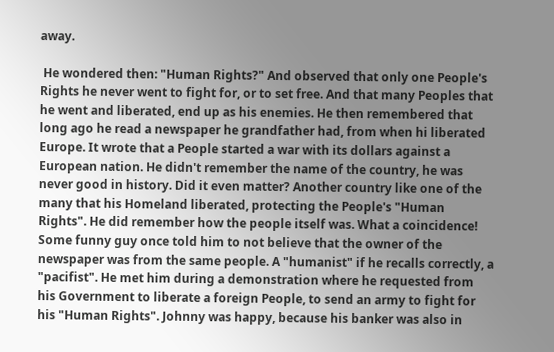away.

 He wondered then: "Human Rights?" And observed that only one People's Rights he never went to fight for, or to set free. And that many Peoples that he went and liberated, end up as his enemies. He then remembered that long ago he read a newspaper he grandfather had, from when hi liberated Europe. It wrote that a People started a war with its dollars against a European nation. He didn't remember the name of the country, he was never good in history. Did it even matter? Another country like one of the many that his Homeland liberated, protecting the People's "Human Rights". He did remember how the people itself was. What a coincidence! Some funny guy once told him to not believe that the owner of the newspaper was from the same people. A "humanist" if he recalls correctly, a "pacifist". He met him during a demonstration where he requested from his Government to liberate a foreign People, to send an army to fight for his "Human Rights". Johnny was happy, because his banker was also in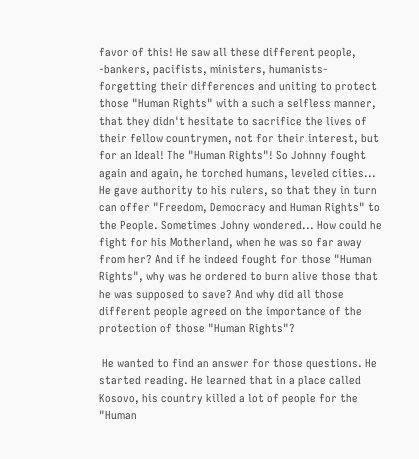favor of this! He saw all these different people, -bankers, pacifists, ministers, humanists- forgetting their differences and uniting to protect those "Human Rights" with a such a selfless manner, that they didn't hesitate to sacrifice the lives of their fellow countrymen, not for their interest, but for an Ideal! The "Human Rights"! So Johnny fought again and again, he torched humans, leveled cities... He gave authority to his rulers, so that they in turn can offer "Freedom, Democracy and Human Rights" to the People. Sometimes Johny wondered... How could he fight for his Motherland, when he was so far away from her? And if he indeed fought for those "Human Rights", why was he ordered to burn alive those that he was supposed to save? And why did all those different people agreed on the importance of the protection of those "Human Rights"?

 He wanted to find an answer for those questions. He started reading. He learned that in a place called Kosovo, his country killed a lot of people for the "Human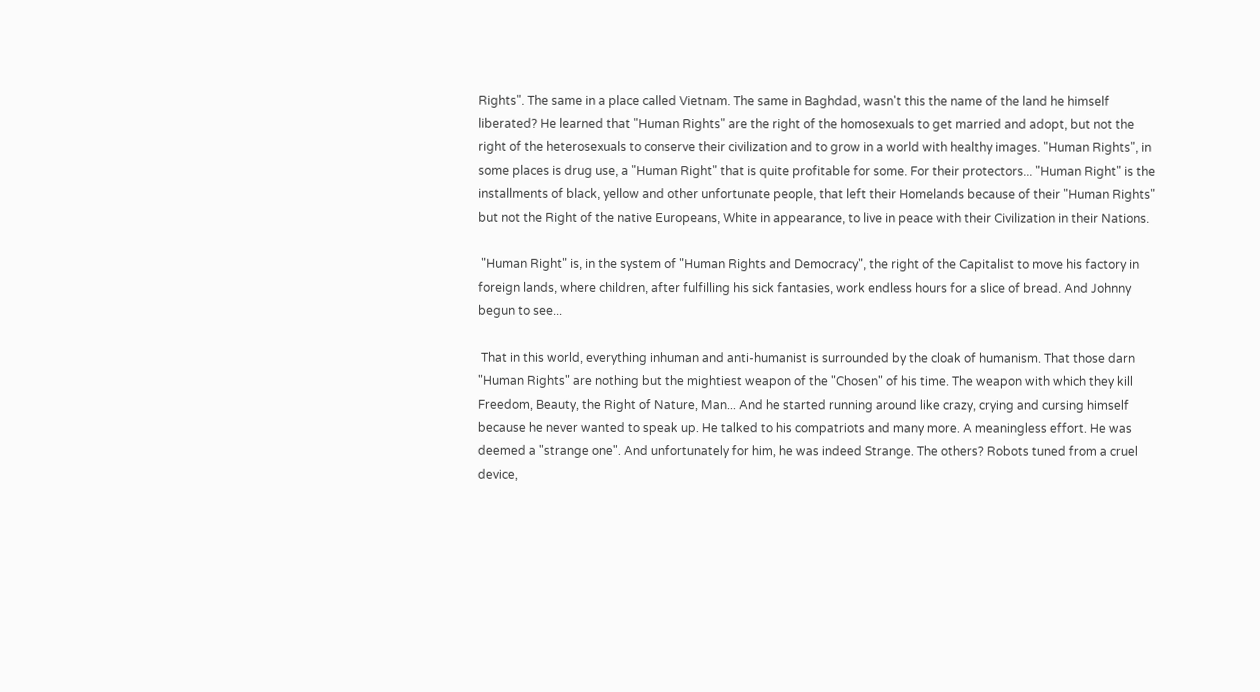Rights". The same in a place called Vietnam. The same in Baghdad, wasn't this the name of the land he himself liberated? He learned that "Human Rights" are the right of the homosexuals to get married and adopt, but not the right of the heterosexuals to conserve their civilization and to grow in a world with healthy images. "Human Rights", in some places is drug use, a "Human Right" that is quite profitable for some. For their protectors... "Human Right" is the installments of black, yellow and other unfortunate people, that left their Homelands because of their "Human Rights" but not the Right of the native Europeans, White in appearance, to live in peace with their Civilization in their Nations.

 "Human Right" is, in the system of "Human Rights and Democracy", the right of the Capitalist to move his factory in foreign lands, where children, after fulfilling his sick fantasies, work endless hours for a slice of bread. And Johnny begun to see...

 That in this world, everything inhuman and anti-humanist is surrounded by the cloak of humanism. That those darn "Human Rights" are nothing but the mightiest weapon of the "Chosen" of his time. The weapon with which they kill Freedom, Beauty, the Right of Nature, Man... And he started running around like crazy, crying and cursing himself because he never wanted to speak up. He talked to his compatriots and many more. A meaningless effort. He was deemed a "strange one". And unfortunately for him, he was indeed Strange. The others? Robots tuned from a cruel device,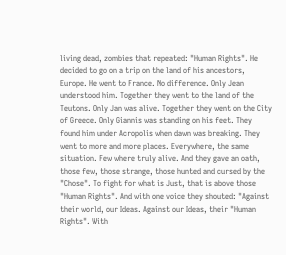living dead, zombies that repeated: "Human Rights". He decided to go on a trip on the land of his ancestors, Europe. He went to France. No difference. Only Jean understood him. Together they went to the land of the Teutons. Only Jan was alive. Together they went on the City of Greece. Only Giannis was standing on his feet. They found him under Acropolis when dawn was breaking. They went to more and more places. Everywhere, the same situation. Few where truly alive. And they gave an oath, those few, those strange, those hunted and cursed by the "Chose". To fight for what is Just, that is above those "Human Rights". And with one voice they shouted: "Against their world, our Ideas. Against our Ideas, their "Human Rights". With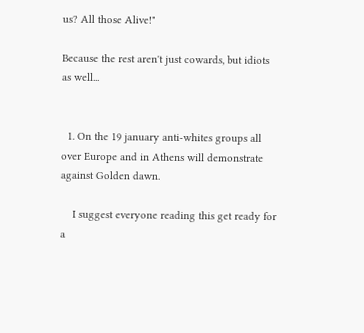us? All those Alive!"

Because the rest aren't just cowards, but idiots as well...


  1. On the 19 january anti-whites groups all over Europe and in Athens will demonstrate against Golden dawn.

    I suggest everyone reading this get ready for a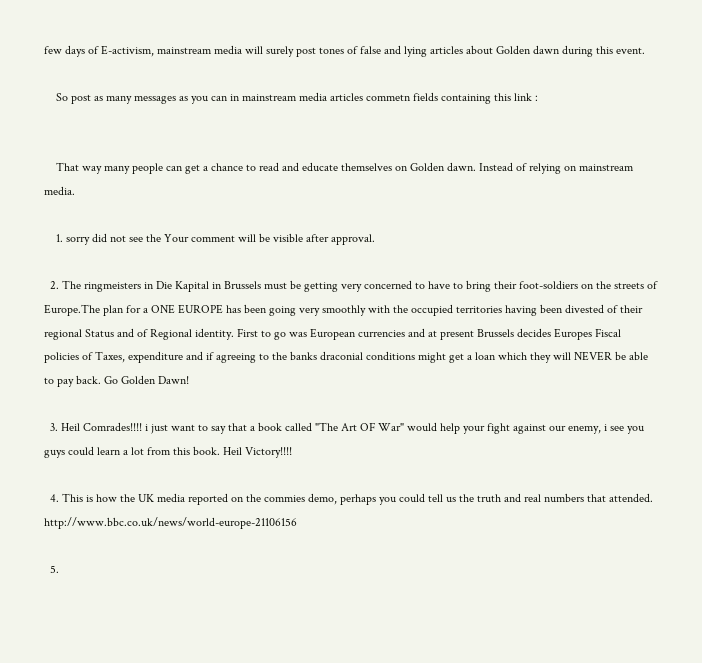few days of E-activism, mainstream media will surely post tones of false and lying articles about Golden dawn during this event.

    So post as many messages as you can in mainstream media articles commetn fields containing this link :


    That way many people can get a chance to read and educate themselves on Golden dawn. Instead of relying on mainstream media.

    1. sorry did not see the Your comment will be visible after approval.

  2. The ringmeisters in Die Kapital in Brussels must be getting very concerned to have to bring their foot-soldiers on the streets of Europe.The plan for a ONE EUROPE has been going very smoothly with the occupied territories having been divested of their regional Status and of Regional identity. First to go was European currencies and at present Brussels decides Europes Fiscal policies of Taxes, expenditure and if agreeing to the banks draconial conditions might get a loan which they will NEVER be able to pay back. Go Golden Dawn!

  3. Heil Comrades!!!! i just want to say that a book called "The Art OF War" would help your fight against our enemy, i see you guys could learn a lot from this book. Heil Victory!!!!

  4. This is how the UK media reported on the commies demo, perhaps you could tell us the truth and real numbers that attended. http://www.bbc.co.uk/news/world-europe-21106156

  5.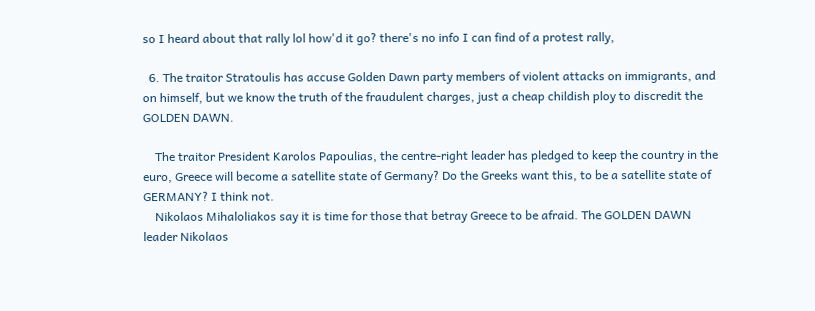so I heard about that rally lol how'd it go? there's no info I can find of a protest rally,

  6. The traitor Stratoulis has accuse Golden Dawn party members of violent attacks on immigrants, and on himself, but we know the truth of the fraudulent charges, just a cheap childish ploy to discredit the GOLDEN DAWN.

    The traitor President Karolos Papoulias, the centre-right leader has pledged to keep the country in the euro, Greece will become a satellite state of Germany? Do the Greeks want this, to be a satellite state of GERMANY? I think not.
    Nikolaos Mihaloliakos say it is time for those that betray Greece to be afraid. The GOLDEN DAWN leader Nikolaos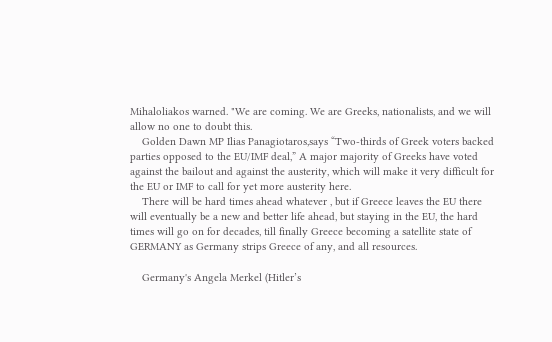Mihaloliakos warned. "We are coming. We are Greeks, nationalists, and we will allow no one to doubt this.
    Golden Dawn MP Ilias Panagiotaros,says “Two-thirds of Greek voters backed parties opposed to the EU/IMF deal,” A major majority of Greeks have voted against the bailout and against the austerity, which will make it very difficult for the EU or IMF to call for yet more austerity here.
    There will be hard times ahead whatever , but if Greece leaves the EU there will eventually be a new and better life ahead, but staying in the EU, the hard times will go on for decades, till finally Greece becoming a satellite state of GERMANY as Germany strips Greece of any, and all resources.

    Germany's Angela Merkel (Hitler’s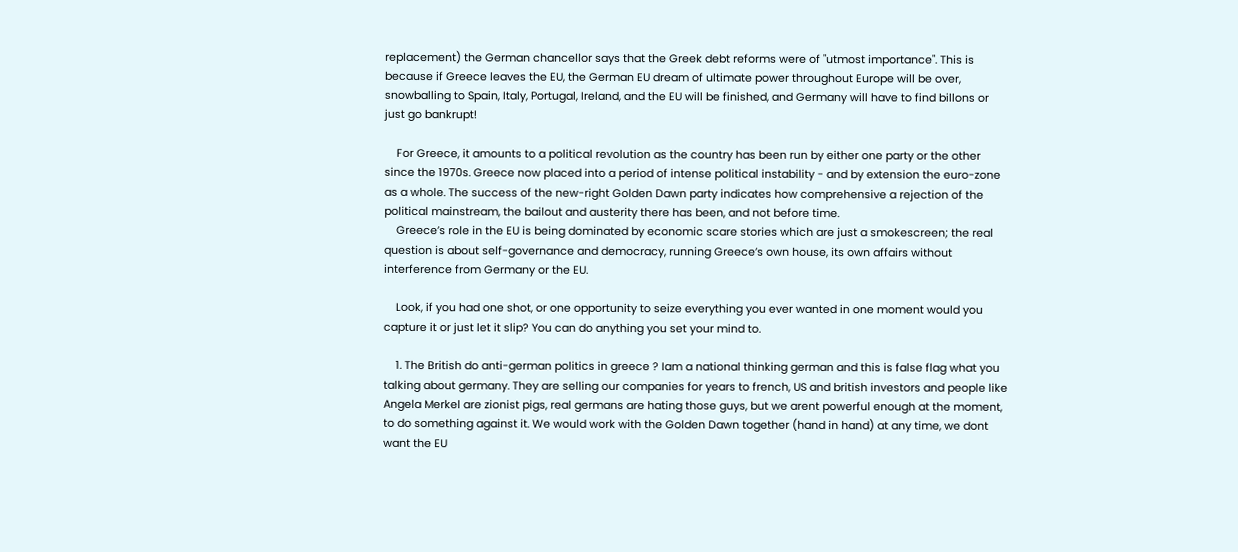replacement) the German chancellor says that the Greek debt reforms were of "utmost importance". This is because if Greece leaves the EU, the German EU dream of ultimate power throughout Europe will be over, snowballing to Spain, Italy, Portugal, Ireland, and the EU will be finished, and Germany will have to find billons or just go bankrupt!

    For Greece, it amounts to a political revolution as the country has been run by either one party or the other since the 1970s. Greece now placed into a period of intense political instability - and by extension the euro-zone as a whole. The success of the new-right Golden Dawn party indicates how comprehensive a rejection of the political mainstream, the bailout and austerity there has been, and not before time.
    Greece’s role in the EU is being dominated by economic scare stories which are just a smokescreen; the real question is about self-governance and democracy, running Greece’s own house, its own affairs without interference from Germany or the EU.

    Look, if you had one shot, or one opportunity to seize everything you ever wanted in one moment would you capture it or just let it slip? You can do anything you set your mind to.

    1. The British do anti-german politics in greece ? Iam a national thinking german and this is false flag what you talking about germany. They are selling our companies for years to french, US and british investors and people like Angela Merkel are zionist pigs, real germans are hating those guys, but we arent powerful enough at the moment, to do something against it. We would work with the Golden Dawn together (hand in hand) at any time, we dont want the EU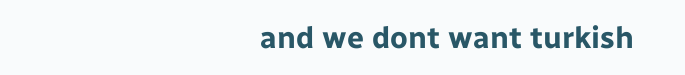and we dont want turkish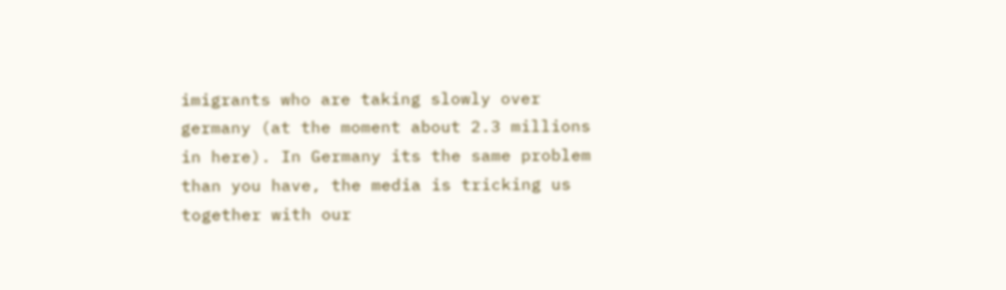imigrants who are taking slowly over germany (at the moment about 2.3 millions in here). In Germany its the same problem than you have, the media is tricking us together with our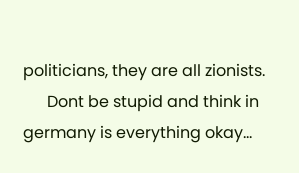politicians, they are all zionists.
      Dont be stupid and think in germany is everything okay...